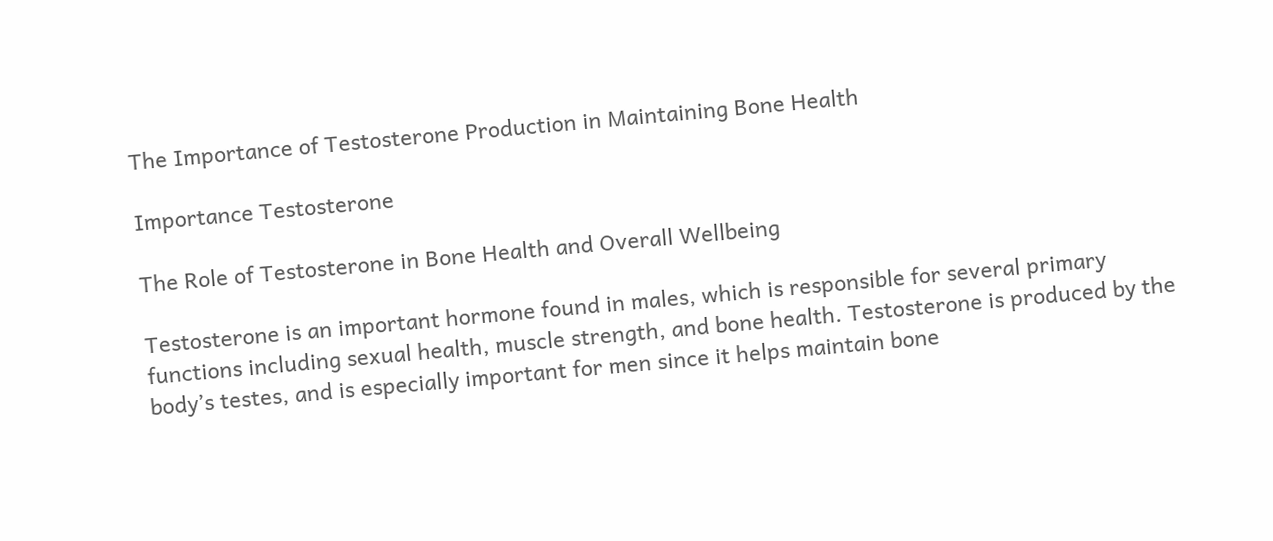The Importance of Testosterone Production in Maintaining Bone Health

Importance Testosterone

The Role of Testosterone in Bone Health and Overall Wellbeing

Testosterone is an important hormone found in males, which is responsible for several primary functions including sexual health, muscle strength, and bone health. Testosterone is produced by the body’s testes, and is especially important for men since it helps maintain bone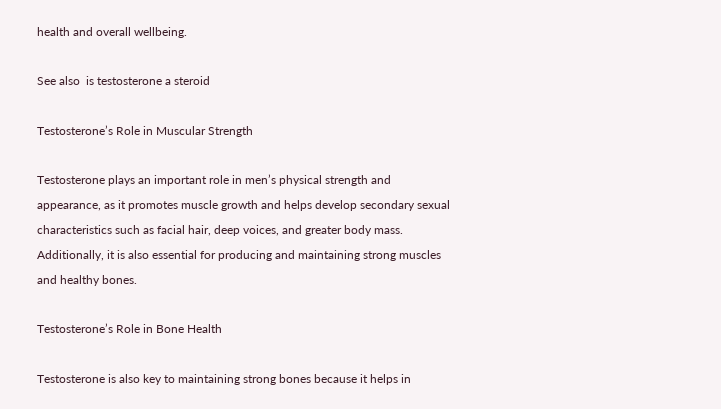health and overall wellbeing.

See also  is testosterone a steroid

Testosterone’s Role in Muscular Strength

Testosterone plays an important role in men’s physical strength and appearance, as it promotes muscle growth and helps develop secondary sexual characteristics such as facial hair, deep voices, and greater body mass. Additionally, it is also essential for producing and maintaining strong muscles and healthy bones.

Testosterone’s Role in Bone Health

Testosterone is also key to maintaining strong bones because it helps in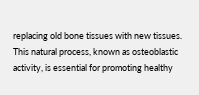replacing old bone tissues with new tissues. This natural process, known as osteoblastic activity, is essential for promoting healthy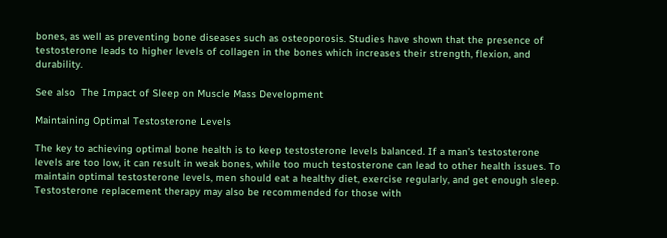bones, as well as preventing bone diseases such as osteoporosis. Studies have shown that the presence of testosterone leads to higher levels of collagen in the bones which increases their strength, flexion, and durability.

See also  The Impact of Sleep on Muscle Mass Development

Maintaining Optimal Testosterone Levels

The key to achieving optimal bone health is to keep testosterone levels balanced. If a man’s testosterone levels are too low, it can result in weak bones, while too much testosterone can lead to other health issues. To maintain optimal testosterone levels, men should eat a healthy diet, exercise regularly, and get enough sleep. Testosterone replacement therapy may also be recommended for those with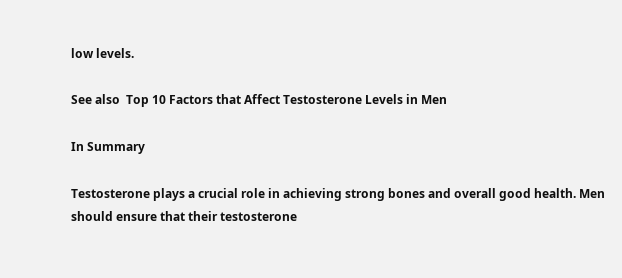low levels.

See also  Top 10 Factors that Affect Testosterone Levels in Men

In Summary

Testosterone plays a crucial role in achieving strong bones and overall good health. Men should ensure that their testosterone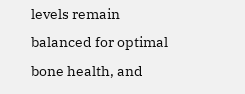levels remain balanced for optimal bone health, and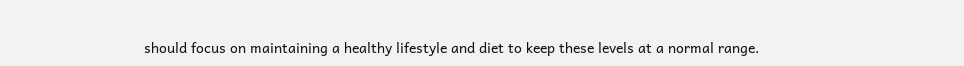should focus on maintaining a healthy lifestyle and diet to keep these levels at a normal range.